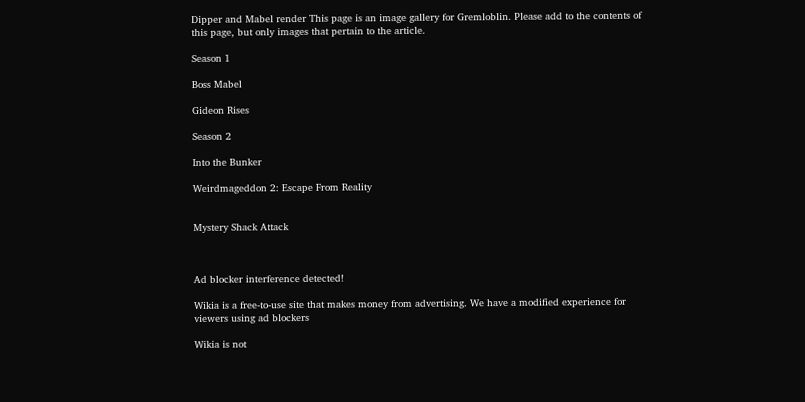Dipper and Mabel render This page is an image gallery for Gremloblin. Please add to the contents of this page, but only images that pertain to the article.

Season 1

Boss Mabel

Gideon Rises

Season 2

Into the Bunker

Weirdmageddon 2: Escape From Reality


Mystery Shack Attack



Ad blocker interference detected!

Wikia is a free-to-use site that makes money from advertising. We have a modified experience for viewers using ad blockers

Wikia is not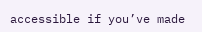accessible if you’ve made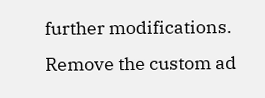further modifications. Remove the custom ad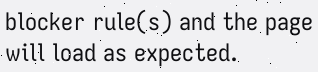blocker rule(s) and the page will load as expected.